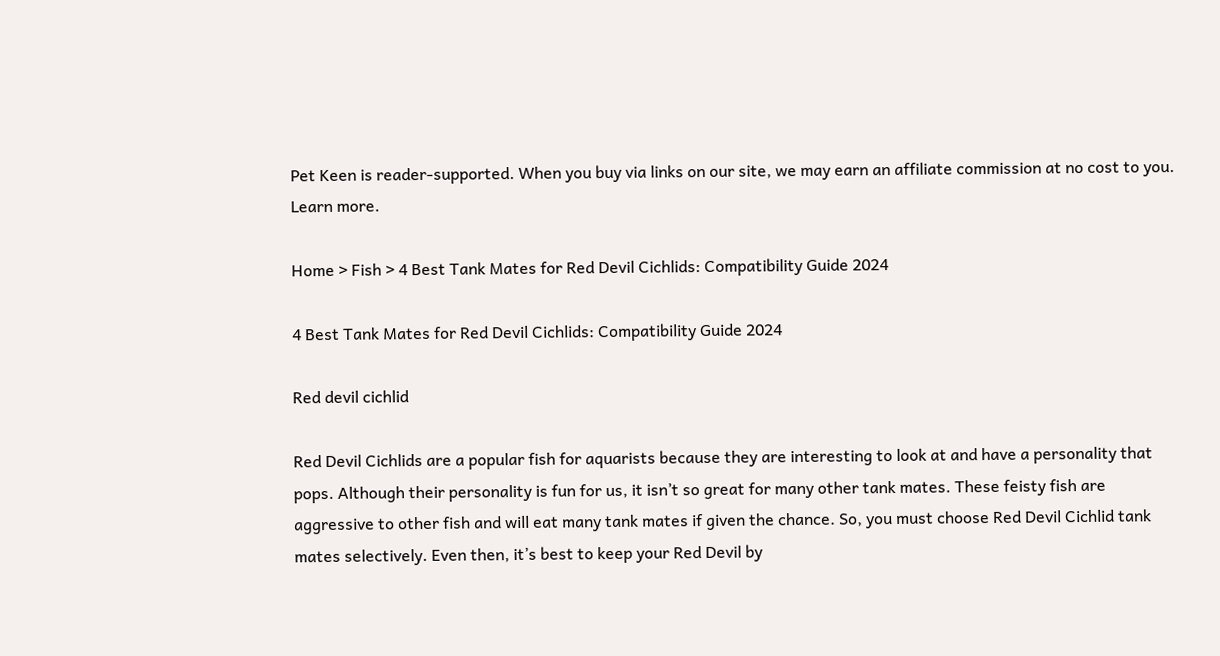Pet Keen is reader-supported. When you buy via links on our site, we may earn an affiliate commission at no cost to you. Learn more.

Home > Fish > 4 Best Tank Mates for Red Devil Cichlids: Compatibility Guide 2024

4 Best Tank Mates for Red Devil Cichlids: Compatibility Guide 2024

Red devil cichlid

Red Devil Cichlids are a popular fish for aquarists because they are interesting to look at and have a personality that pops. Although their personality is fun for us, it isn’t so great for many other tank mates. These feisty fish are aggressive to other fish and will eat many tank mates if given the chance. So, you must choose Red Devil Cichlid tank mates selectively. Even then, it’s best to keep your Red Devil by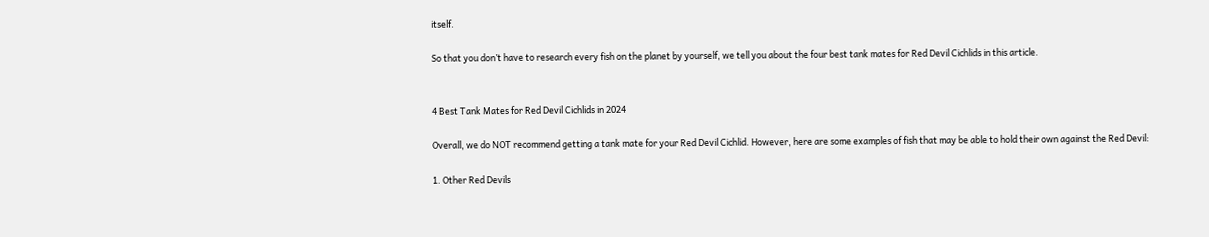itself.

So that you don’t have to research every fish on the planet by yourself, we tell you about the four best tank mates for Red Devil Cichlids in this article.


4 Best Tank Mates for Red Devil Cichlids in 2024

Overall, we do NOT recommend getting a tank mate for your Red Devil Cichlid. However, here are some examples of fish that may be able to hold their own against the Red Devil:

1. Other Red Devils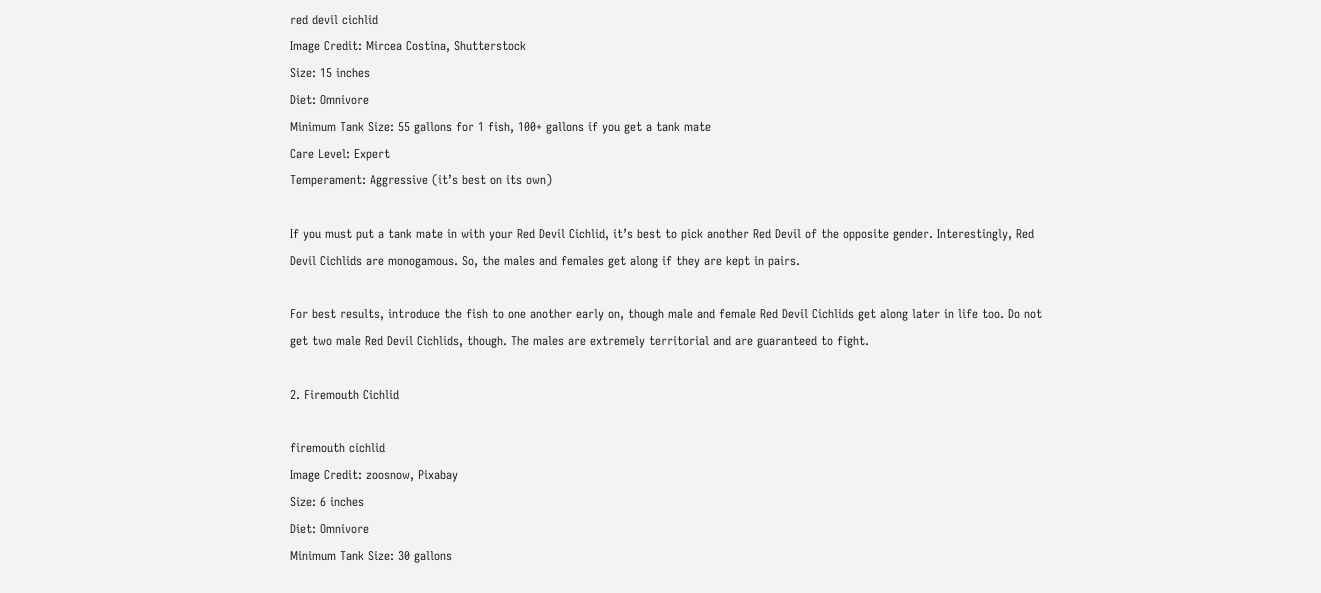red devil cichlid
Image Credit: Mircea Costina, Shutterstock
Size: 15 inches
Diet: Omnivore
Minimum Tank Size: 55 gallons for 1 fish, 100+ gallons if you get a tank mate
Care Level: Expert
Temperament: Aggressive (it’s best on its own)

If you must put a tank mate in with your Red Devil Cichlid, it’s best to pick another Red Devil of the opposite gender. Interestingly, Red Devil Cichlids are monogamous. So, the males and females get along if they are kept in pairs.

For best results, introduce the fish to one another early on, though male and female Red Devil Cichlids get along later in life too. Do not get two male Red Devil Cichlids, though. The males are extremely territorial and are guaranteed to fight.

2. Firemouth Cichlid

firemouth cichlid
Image Credit: zoosnow, Pixabay
Size: 6 inches
Diet: Omnivore
Minimum Tank Size: 30 gallons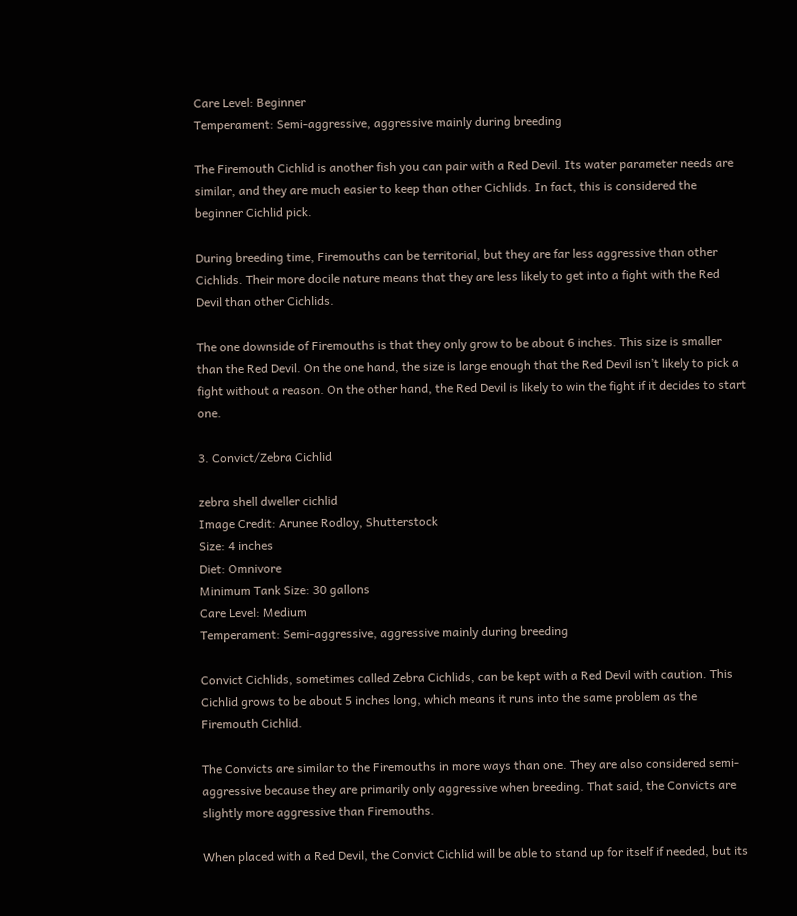Care Level: Beginner
Temperament: Semi-aggressive, aggressive mainly during breeding

The Firemouth Cichlid is another fish you can pair with a Red Devil. Its water parameter needs are similar, and they are much easier to keep than other Cichlids. In fact, this is considered the beginner Cichlid pick.

During breeding time, Firemouths can be territorial, but they are far less aggressive than other Cichlids. Their more docile nature means that they are less likely to get into a fight with the Red Devil than other Cichlids.

The one downside of Firemouths is that they only grow to be about 6 inches. This size is smaller than the Red Devil. On the one hand, the size is large enough that the Red Devil isn’t likely to pick a fight without a reason. On the other hand, the Red Devil is likely to win the fight if it decides to start one.

3. Convict/Zebra Cichlid

zebra shell dweller cichlid
Image Credit: Arunee Rodloy, Shutterstock
Size: 4 inches
Diet: Omnivore
Minimum Tank Size: 30 gallons
Care Level: Medium
Temperament: Semi-aggressive, aggressive mainly during breeding

Convict Cichlids, sometimes called Zebra Cichlids, can be kept with a Red Devil with caution. This Cichlid grows to be about 5 inches long, which means it runs into the same problem as the Firemouth Cichlid.

The Convicts are similar to the Firemouths in more ways than one. They are also considered semi-aggressive because they are primarily only aggressive when breeding. That said, the Convicts are slightly more aggressive than Firemouths.

When placed with a Red Devil, the Convict Cichlid will be able to stand up for itself if needed, but its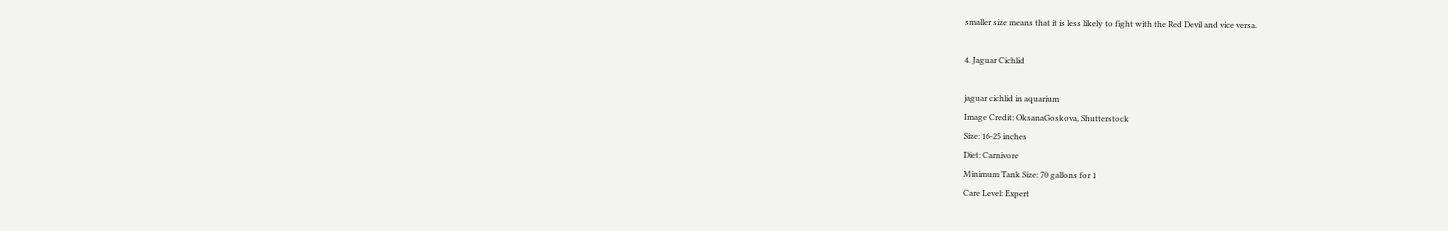smaller size means that it is less likely to fight with the Red Devil and vice versa.

4. Jaguar Cichlid

jaguar cichlid in aquarium
Image Credit: OksanaGoskova, Shutterstock
Size: 16-25 inches
Diet: Carnivore
Minimum Tank Size: 70 gallons for 1
Care Level: Expert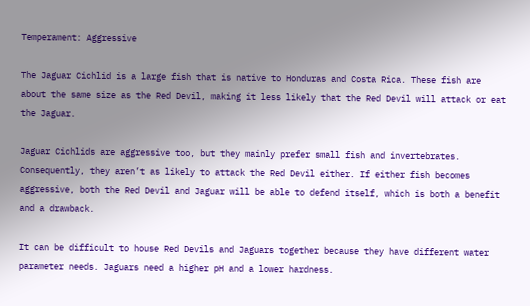Temperament: Aggressive

The Jaguar Cichlid is a large fish that is native to Honduras and Costa Rica. These fish are about the same size as the Red Devil, making it less likely that the Red Devil will attack or eat the Jaguar.

Jaguar Cichlids are aggressive too, but they mainly prefer small fish and invertebrates. Consequently, they aren’t as likely to attack the Red Devil either. If either fish becomes aggressive, both the Red Devil and Jaguar will be able to defend itself, which is both a benefit and a drawback.

It can be difficult to house Red Devils and Jaguars together because they have different water parameter needs. Jaguars need a higher pH and a lower hardness.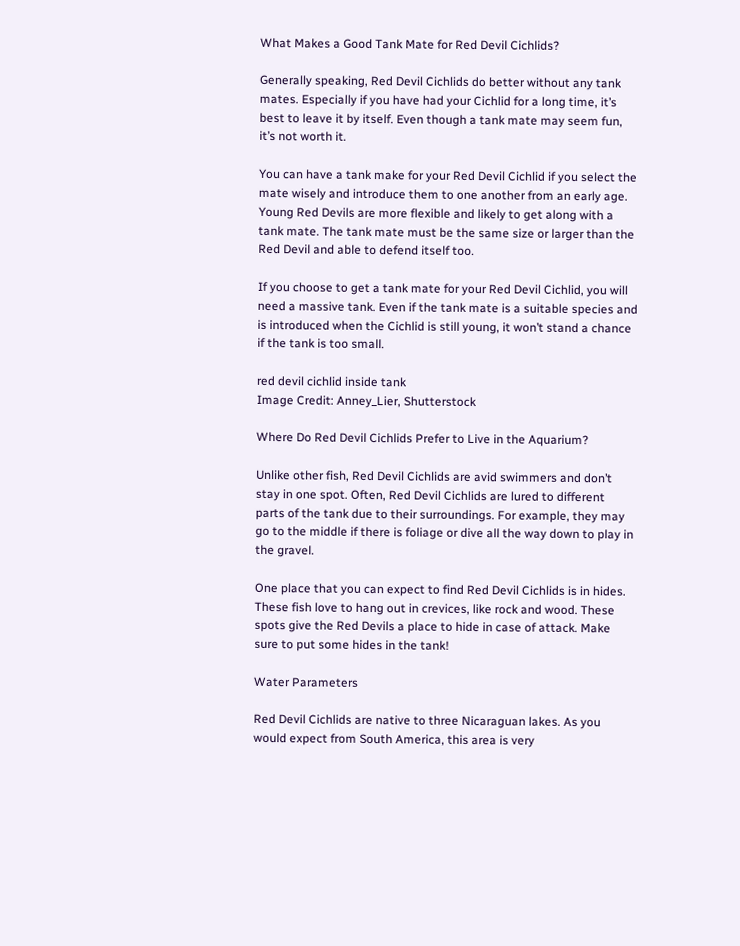What Makes a Good Tank Mate for Red Devil Cichlids?

Generally speaking, Red Devil Cichlids do better without any tank mates. Especially if you have had your Cichlid for a long time, it’s best to leave it by itself. Even though a tank mate may seem fun, it’s not worth it.

You can have a tank make for your Red Devil Cichlid if you select the mate wisely and introduce them to one another from an early age. Young Red Devils are more flexible and likely to get along with a tank mate. The tank mate must be the same size or larger than the Red Devil and able to defend itself too.

If you choose to get a tank mate for your Red Devil Cichlid, you will need a massive tank. Even if the tank mate is a suitable species and is introduced when the Cichlid is still young, it won’t stand a chance if the tank is too small.

red devil cichlid inside tank
Image Credit: Anney_Lier, Shutterstock

Where Do Red Devil Cichlids Prefer to Live in the Aquarium?

Unlike other fish, Red Devil Cichlids are avid swimmers and don’t stay in one spot. Often, Red Devil Cichlids are lured to different parts of the tank due to their surroundings. For example, they may go to the middle if there is foliage or dive all the way down to play in the gravel.

One place that you can expect to find Red Devil Cichlids is in hides. These fish love to hang out in crevices, like rock and wood. These spots give the Red Devils a place to hide in case of attack. Make sure to put some hides in the tank!

Water Parameters

Red Devil Cichlids are native to three Nicaraguan lakes. As you would expect from South America, this area is very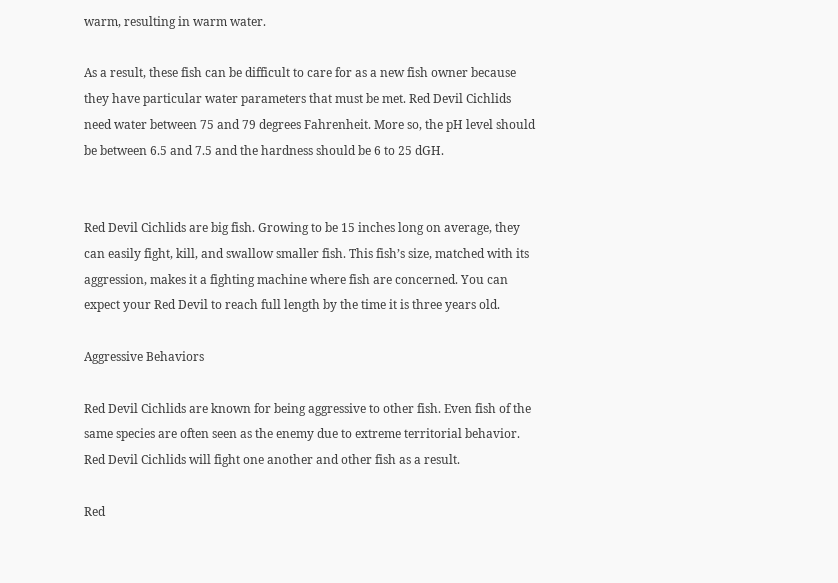warm, resulting in warm water.

As a result, these fish can be difficult to care for as a new fish owner because they have particular water parameters that must be met. Red Devil Cichlids need water between 75 and 79 degrees Fahrenheit. More so, the pH level should be between 6.5 and 7.5 and the hardness should be 6 to 25 dGH.


Red Devil Cichlids are big fish. Growing to be 15 inches long on average, they can easily fight, kill, and swallow smaller fish. This fish’s size, matched with its aggression, makes it a fighting machine where fish are concerned. You can expect your Red Devil to reach full length by the time it is three years old.

Aggressive Behaviors

Red Devil Cichlids are known for being aggressive to other fish. Even fish of the same species are often seen as the enemy due to extreme territorial behavior. Red Devil Cichlids will fight one another and other fish as a result.

Red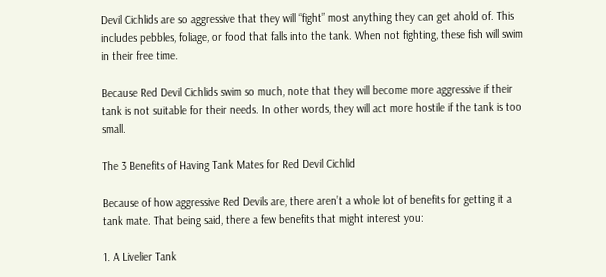Devil Cichlids are so aggressive that they will “fight” most anything they can get ahold of. This includes pebbles, foliage, or food that falls into the tank. When not fighting, these fish will swim in their free time.

Because Red Devil Cichlids swim so much, note that they will become more aggressive if their tank is not suitable for their needs. In other words, they will act more hostile if the tank is too small.

The 3 Benefits of Having Tank Mates for Red Devil Cichlid

Because of how aggressive Red Devils are, there aren’t a whole lot of benefits for getting it a tank mate. That being said, there a few benefits that might interest you:

1. A Livelier Tank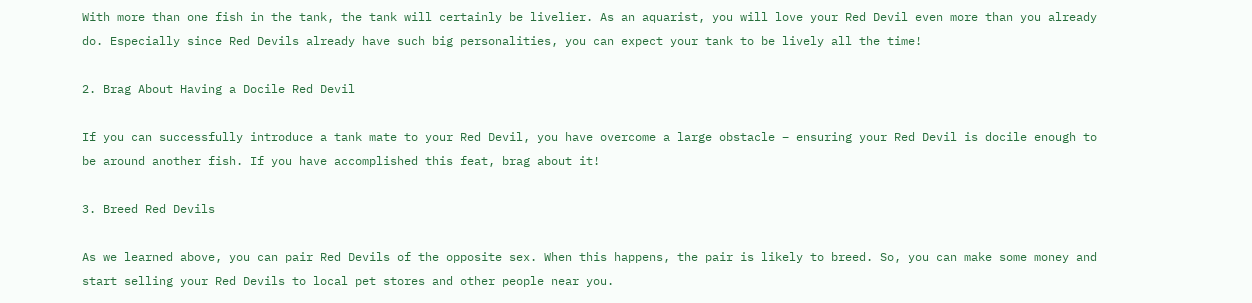With more than one fish in the tank, the tank will certainly be livelier. As an aquarist, you will love your Red Devil even more than you already do. Especially since Red Devils already have such big personalities, you can expect your tank to be lively all the time!

2. Brag About Having a Docile Red Devil

If you can successfully introduce a tank mate to your Red Devil, you have overcome a large obstacle – ensuring your Red Devil is docile enough to be around another fish. If you have accomplished this feat, brag about it!

3. Breed Red Devils

As we learned above, you can pair Red Devils of the opposite sex. When this happens, the pair is likely to breed. So, you can make some money and start selling your Red Devils to local pet stores and other people near you.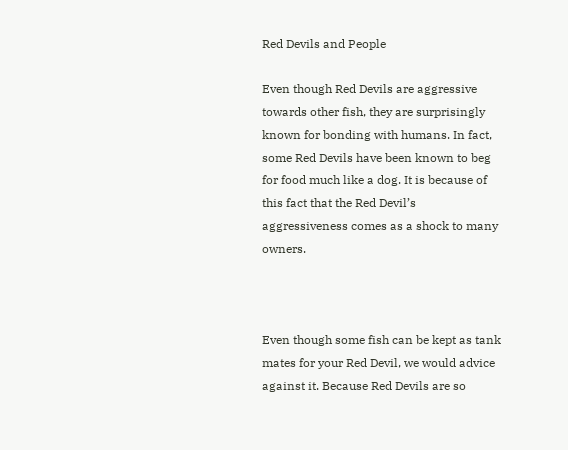Red Devils and People

Even though Red Devils are aggressive towards other fish, they are surprisingly known for bonding with humans. In fact, some Red Devils have been known to beg for food much like a dog. It is because of this fact that the Red Devil’s aggressiveness comes as a shock to many owners.



Even though some fish can be kept as tank mates for your Red Devil, we would advice against it. Because Red Devils are so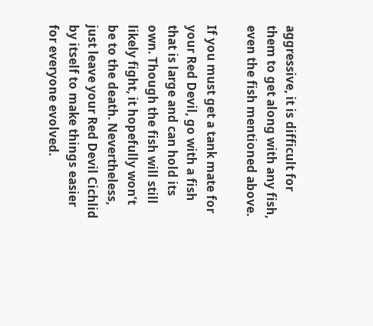aggressive, it is difficult for them to get along with any fish, even the fish mentioned above.

If you must get a tank mate for your Red Devil, go with a fish that is large and can hold its own. Though the fish will still likely fight, it hopefully won’t be to the death. Nevertheless, just leave your Red Devil Cichlid by itself to make things easier for everyone evolved.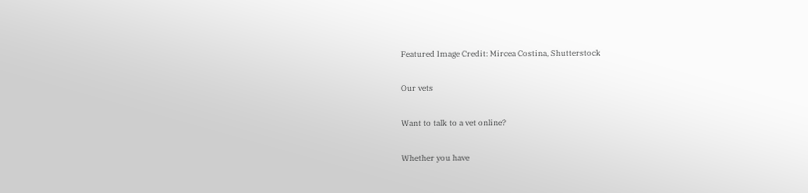Featured Image Credit: Mircea Costina, Shutterstock

Our vets

Want to talk to a vet online?

Whether you have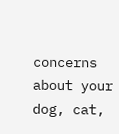concerns about your dog, cat,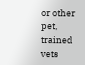or other pet, trained vets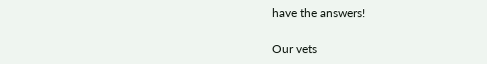have the answers!

Our vets